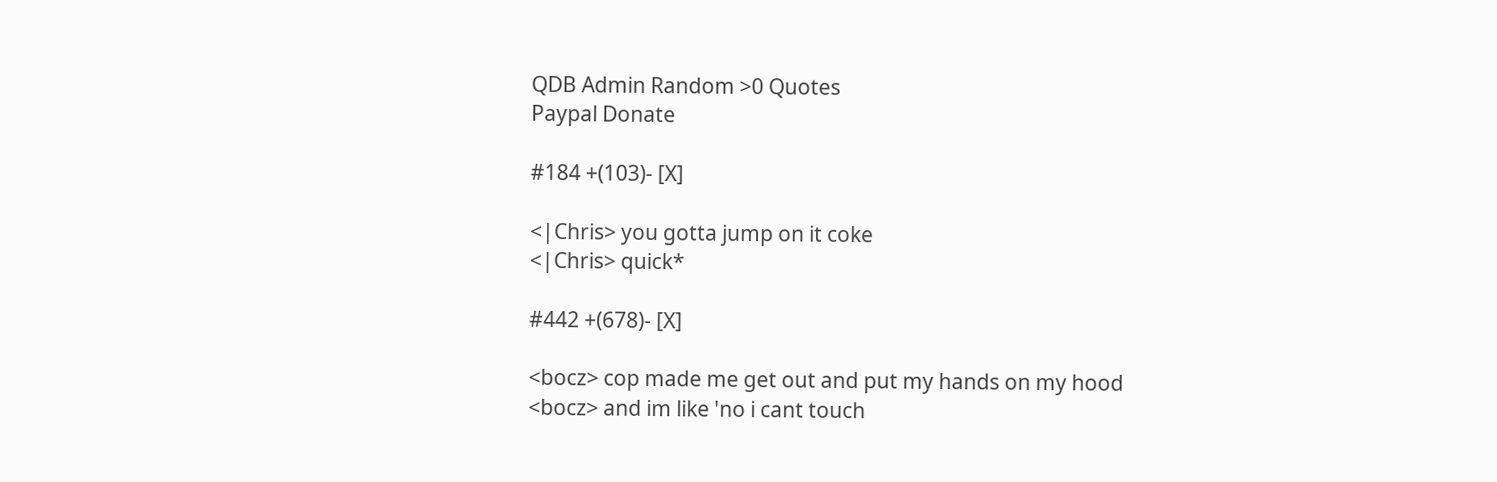QDB Admin Random >0 Quotes
Paypal Donate

#184 +(103)- [X]

<|Chris> you gotta jump on it coke
<|Chris> quick*

#442 +(678)- [X]

<bocz> cop made me get out and put my hands on my hood
<bocz> and im like 'no i cant touch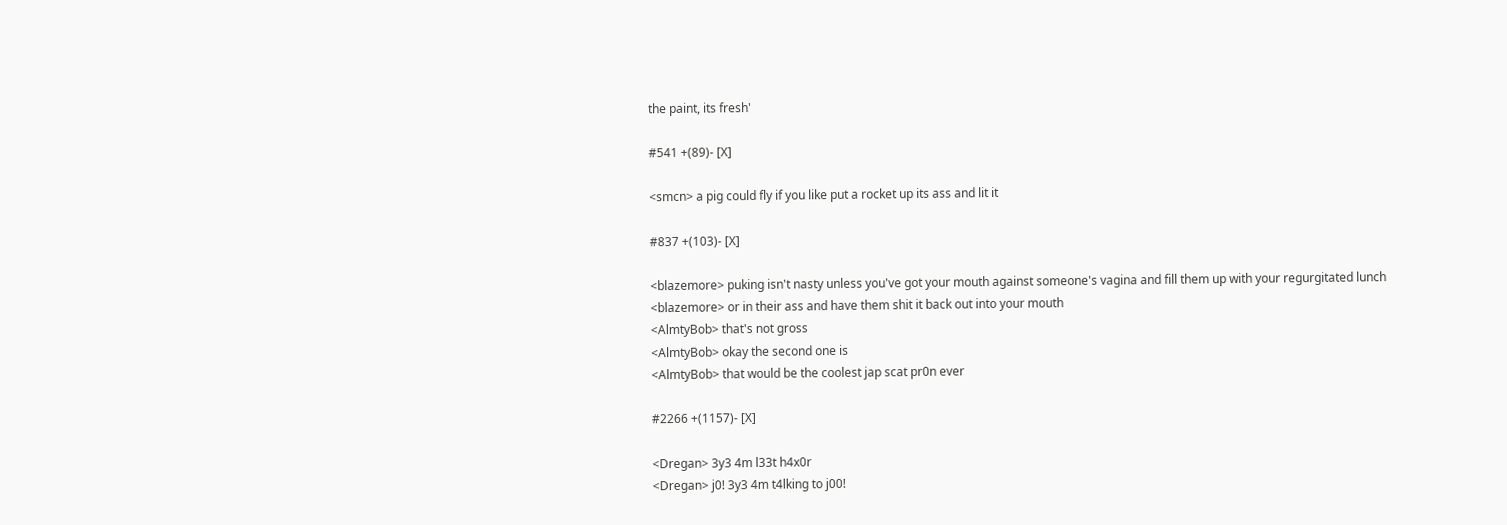the paint, its fresh'

#541 +(89)- [X]

<smcn> a pig could fly if you like put a rocket up its ass and lit it

#837 +(103)- [X]

<blazemore> puking isn't nasty unless you've got your mouth against someone's vagina and fill them up with your regurgitated lunch
<blazemore> or in their ass and have them shit it back out into your mouth
<AlmtyBob> that's not gross
<AlmtyBob> okay the second one is
<AlmtyBob> that would be the coolest jap scat pr0n ever

#2266 +(1157)- [X]

<Dregan> 3y3 4m l33t h4x0r
<Dregan> j0! 3y3 4m t4lking to j00!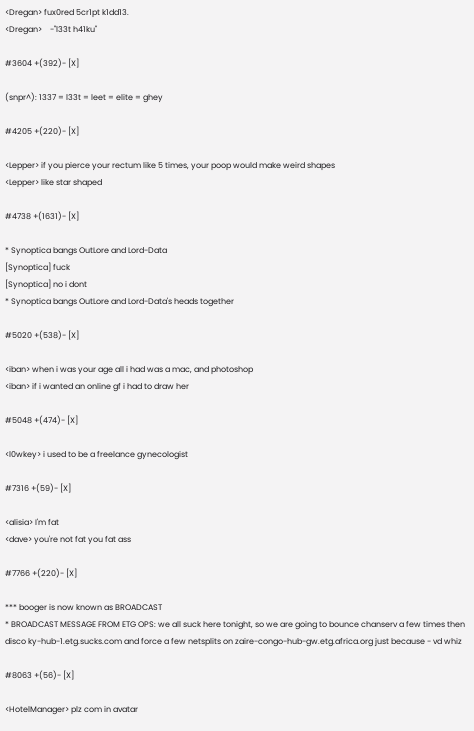<Dregan> fux0red 5cr1pt k1dd13.
<Dregan>    -"l33t h41ku"

#3604 +(392)- [X]

(snpr^): 1337 = l33t = leet = elite = ghey

#4205 +(220)- [X]

<Lepper> if you pierce your rectum like 5 times, your poop would make weird shapes
<Lepper> like star shaped

#4738 +(1631)- [X]

* Synoptica bangs OutLore and Lord-Data
[Synoptica] fuck
[Synoptica] no i dont
* Synoptica bangs OutLore and Lord-Data's heads together

#5020 +(538)- [X]

<iban> when i was your age all i had was a mac, and photoshop
<iban> if i wanted an online gf i had to draw her

#5048 +(474)- [X]

<l0wkey> i used to be a freelance gynecologist

#7316 +(59)- [X]

<alisia> I'm fat
<dave> you're not fat you fat ass

#7766 +(220)- [X]

*** booger is now known as BROADCAST
* BROADCAST MESSAGE FROM ETG OPS: we all suck here tonight, so we are going to bounce chanserv a few times then disco ky-hub-1.etg.sucks.com and force a few netsplits on zaire-congo-hub-gw.etg.africa.org just because - vd whiz

#8063 +(56)- [X]

<HotelManager> plz com in avatar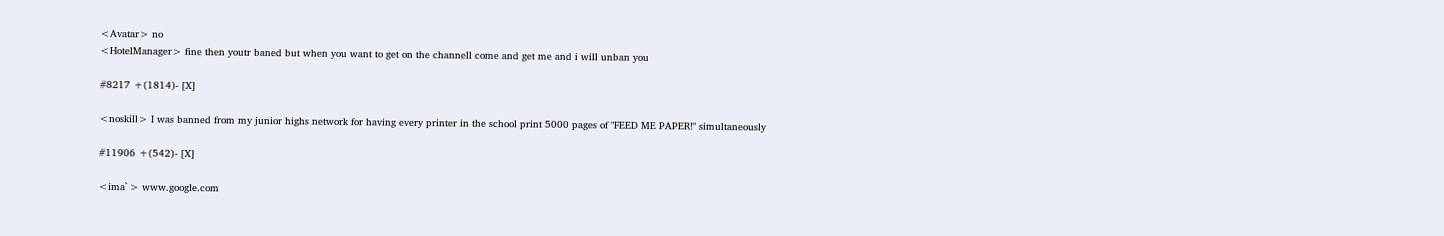<Avatar> no
<HotelManager> fine then youtr baned but when you want to get on the channell come and get me and i will unban you

#8217 +(1814)- [X]

<noskill> I was banned from my junior highs network for having every printer in the school print 5000 pages of "FEED ME PAPER!" simultaneously

#11906 +(542)- [X]

<ima`> www.google.com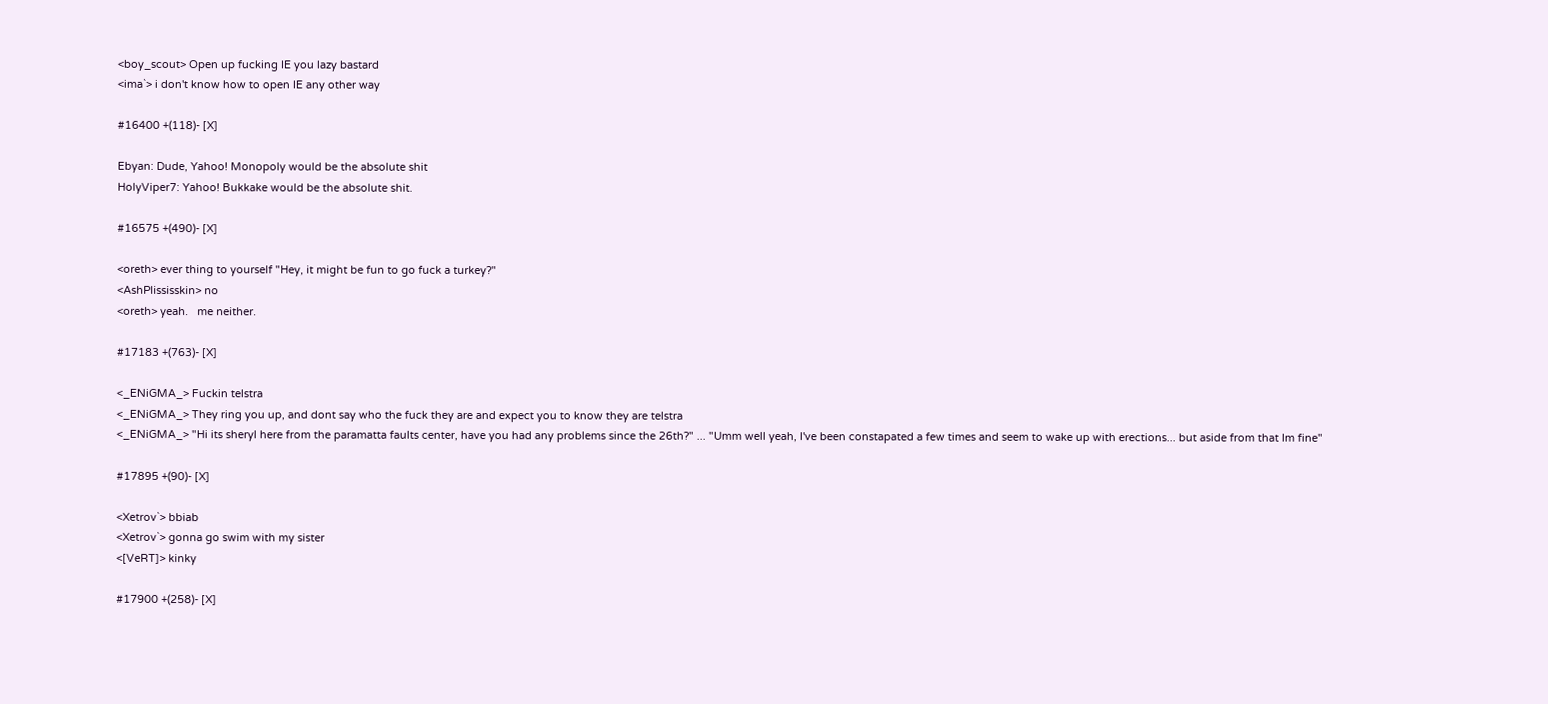<boy_scout> Open up fucking IE you lazy bastard
<ima`> i don't know how to open IE any other way

#16400 +(118)- [X]

Ebyan: Dude, Yahoo! Monopoly would be the absolute shit
HolyViper7: Yahoo! Bukkake would be the absolute shit.

#16575 +(490)- [X]

<oreth> ever thing to yourself "Hey, it might be fun to go fuck a turkey?"
<AshPlississkin> no
<oreth> yeah.   me neither.

#17183 +(763)- [X]

<_ENiGMA_> Fuckin telstra
<_ENiGMA_> They ring you up, and dont say who the fuck they are and expect you to know they are telstra
<_ENiGMA_> "Hi its sheryl here from the paramatta faults center, have you had any problems since the 26th?" ... "Umm well yeah, I've been constapated a few times and seem to wake up with erections... but aside from that Im fine"

#17895 +(90)- [X]

<Xetrov`> bbiab
<Xetrov`> gonna go swim with my sister
<[VeRT]> kinky

#17900 +(258)- [X]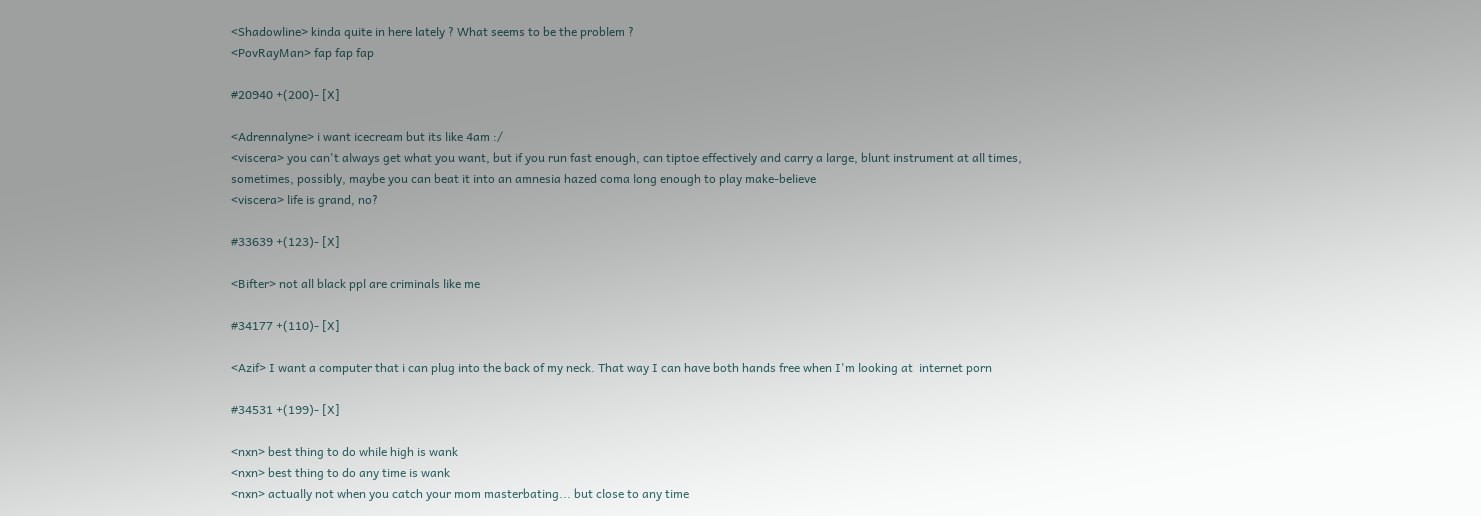<Shadowline> kinda quite in here lately ? What seems to be the problem ?
<PovRayMan> fap fap fap

#20940 +(200)- [X]

<Adrennalyne> i want icecream but its like 4am :/
<viscera> you can't always get what you want, but if you run fast enough, can tiptoe effectively and carry a large, blunt instrument at all times, sometimes, possibly, maybe you can beat it into an amnesia hazed coma long enough to play make-believe
<viscera> life is grand, no?

#33639 +(123)- [X]

<Bifter> not all black ppl are criminals like me

#34177 +(110)- [X]

<Azif> I want a computer that i can plug into the back of my neck. That way I can have both hands free when I'm looking at  internet porn

#34531 +(199)- [X]

<nxn> best thing to do while high is wank
<nxn> best thing to do any time is wank
<nxn> actually not when you catch your mom masterbating... but close to any time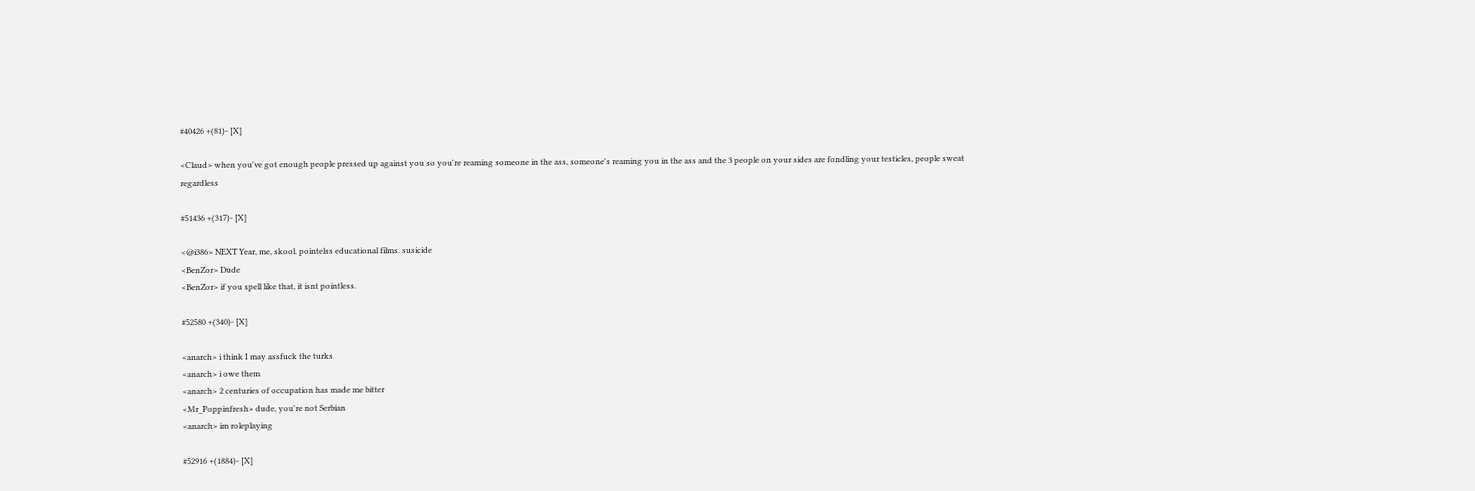#40426 +(81)- [X]

<Claud> when you've got enough people pressed up against you so you're reaming someone in the ass, someone's reaming you in the ass and the 3 people on your sides are fondling your testicles, people sweat regardless

#51436 +(317)- [X]

<@i386> NEXT Year, me, skool. pointelss educational films. susicide
<BenZor> Dude
<BenZor> if you spell like that, it isnt pointless.

#52580 +(340)- [X]

<anarch> i think I may assfuck the turks
<anarch> i owe them
<anarch> 2 centuries of occupation has made me bitter
<Mr_Poppinfresh> dude, you're not Serbian
<anarch> im roleplaying

#52916 +(1884)- [X]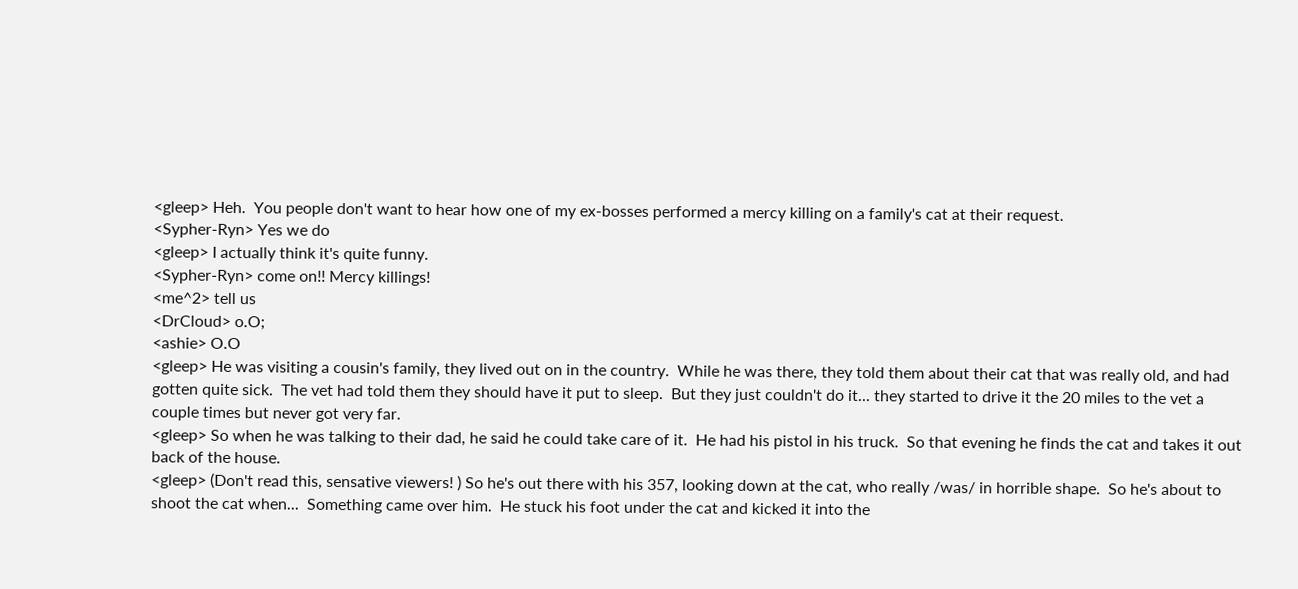<gleep> Heh.  You people don't want to hear how one of my ex-bosses performed a mercy killing on a family's cat at their request.
<Sypher-Ryn> Yes we do
<gleep> I actually think it's quite funny.
<Sypher-Ryn> come on!! Mercy killings!
<me^2> tell us
<DrCloud> o.O;
<ashie> O.O
<gleep> He was visiting a cousin's family, they lived out on in the country.  While he was there, they told them about their cat that was really old, and had gotten quite sick.  The vet had told them they should have it put to sleep.  But they just couldn't do it... they started to drive it the 20 miles to the vet a couple times but never got very far.
<gleep> So when he was talking to their dad, he said he could take care of it.  He had his pistol in his truck.  So that evening he finds the cat and takes it out back of the house.
<gleep> (Don't read this, sensative viewers! ) So he's out there with his 357, looking down at the cat, who really /was/ in horrible shape.  So he's about to shoot the cat when...  Something came over him.  He stuck his foot under the cat and kicked it into the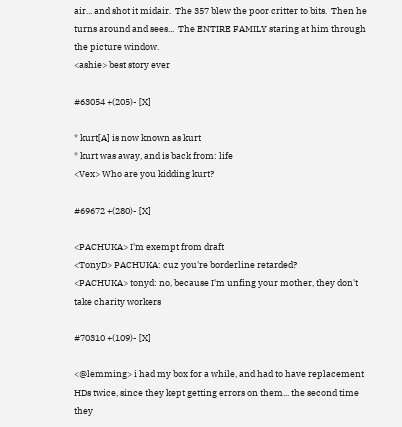air... and shot it midair.  The 357 blew the poor critter to bits.  Then he turns around and sees...  The ENTIRE FAMILY staring at him through the picture window.
<ashie> best story ever

#63054 +(205)- [X]

* kurt[A] is now known as kurt
* kurt was away, and is back from: life
<Vex> Who are you kidding kurt?

#69672 +(280)- [X]

<PACHUKA> I'm exempt from draft
<TonyD> PACHUKA: cuz you're borderline retarded?
<PACHUKA> tonyd: no, because I'm unfing your mother, they don't take charity workers

#70310 +(109)- [X]

<@lemming> i had my box for a while, and had to have replacement HDs twice, since they kept getting errors on them... the second time they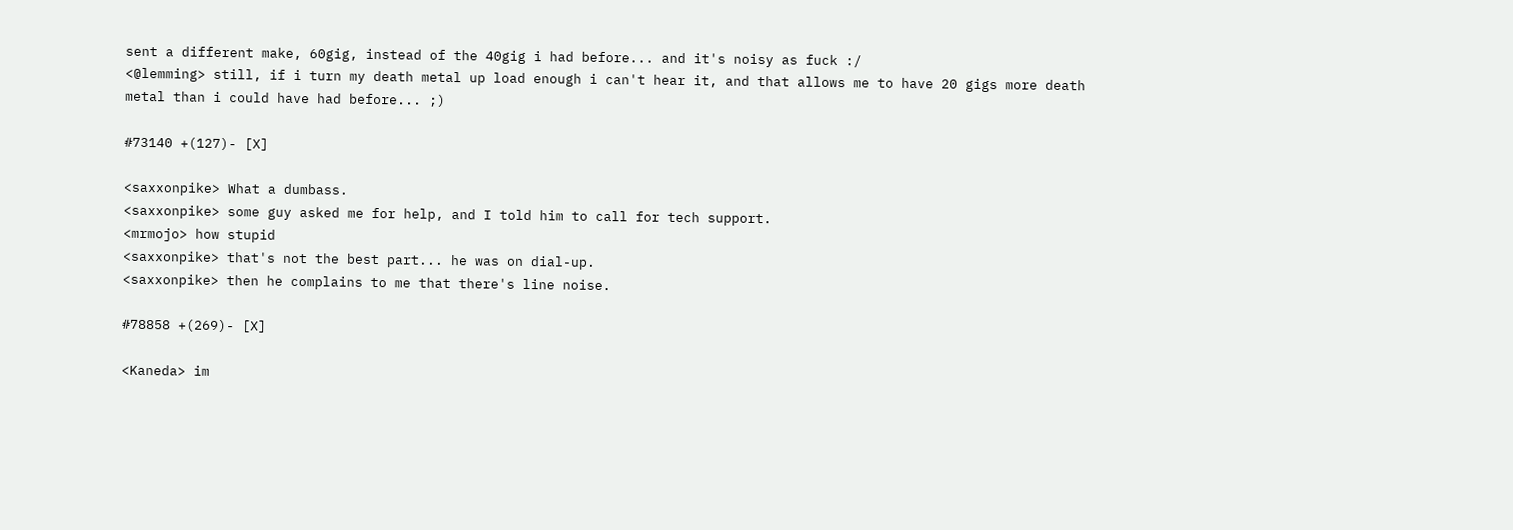sent a different make, 60gig, instead of the 40gig i had before... and it's noisy as fuck :/
<@lemming> still, if i turn my death metal up load enough i can't hear it, and that allows me to have 20 gigs more death metal than i could have had before... ;)

#73140 +(127)- [X]

<saxxonpike> What a dumbass.
<saxxonpike> some guy asked me for help, and I told him to call for tech support.
<mrmojo> how stupid
<saxxonpike> that's not the best part... he was on dial-up.
<saxxonpike> then he complains to me that there's line noise.

#78858 +(269)- [X]

<Kaneda> im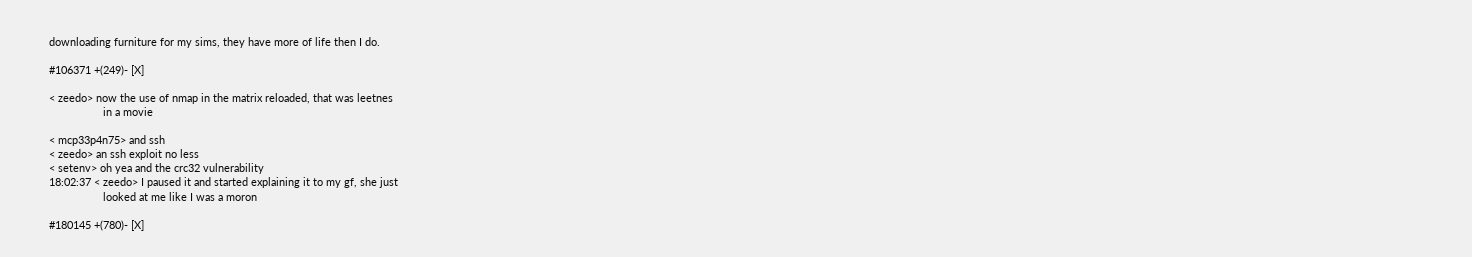downloading furniture for my sims, they have more of life then I do.

#106371 +(249)- [X]

< zeedo> now the use of nmap in the matrix reloaded, that was leetnes
                  in a movie

< mcp33p4n75> and ssh
< zeedo> an ssh exploit no less
< setenv> oh yea and the crc32 vulnerability
18:02:37 < zeedo> I paused it and started explaining it to my gf, she just
                  looked at me like I was a moron

#180145 +(780)- [X]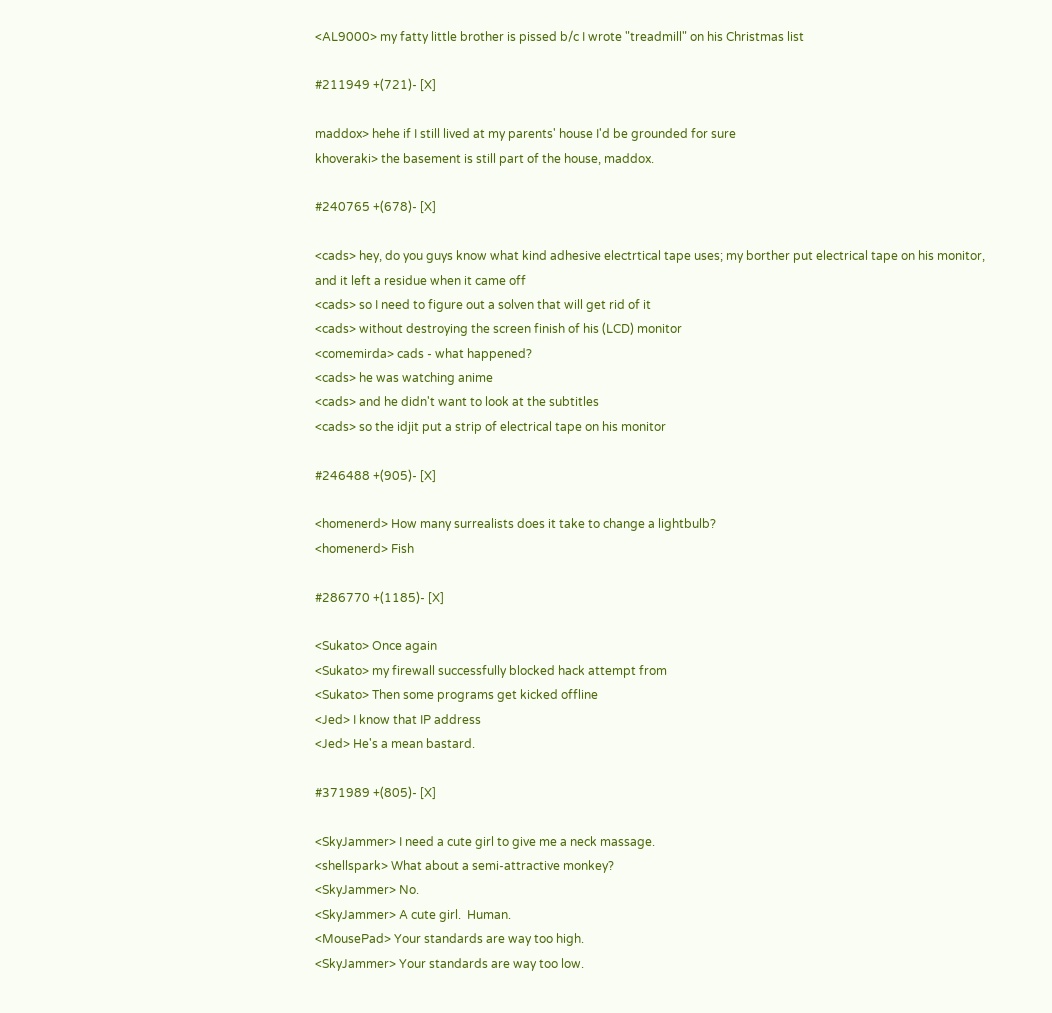<AL9000> my fatty little brother is pissed b/c I wrote "treadmill" on his Christmas list

#211949 +(721)- [X]

maddox> hehe if I still lived at my parents' house I'd be grounded for sure
khoveraki> the basement is still part of the house, maddox.

#240765 +(678)- [X]

<cads> hey, do you guys know what kind adhesive electrtical tape uses; my borther put electrical tape on his monitor, and it left a residue when it came off
<cads> so I need to figure out a solven that will get rid of it
<cads> without destroying the screen finish of his (LCD) monitor
<comemirda> cads - what happened?
<cads> he was watching anime
<cads> and he didn't want to look at the subtitles
<cads> so the idjit put a strip of electrical tape on his monitor

#246488 +(905)- [X]

<homenerd> How many surrealists does it take to change a lightbulb?
<homenerd> Fish

#286770 +(1185)- [X]

<Sukato> Once again
<Sukato> my firewall successfully blocked hack attempt from
<Sukato> Then some programs get kicked offline
<Jed> I know that IP address
<Jed> He's a mean bastard.

#371989 +(805)- [X]

<SkyJammer> I need a cute girl to give me a neck massage.
<shellspark> What about a semi-attractive monkey?
<SkyJammer> No.
<SkyJammer> A cute girl.  Human.
<MousePad> Your standards are way too high.
<SkyJammer> Your standards are way too low.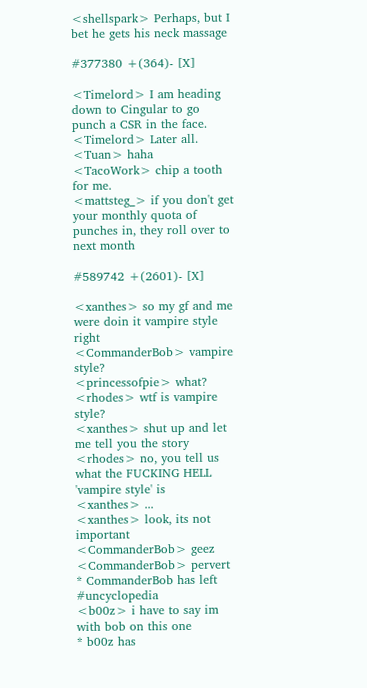<shellspark> Perhaps, but I bet he gets his neck massage

#377380 +(364)- [X]

<Timelord> I am heading down to Cingular to go punch a CSR in the face.
<Timelord> Later all.
<Tuan> haha
<TacoWork> chip a tooth for me.
<mattsteg_> if you don't get your monthly quota of punches in, they roll over to next month

#589742 +(2601)- [X]

<xanthes> so my gf and me were doin it vampire style right
<CommanderBob> vampire style?
<princessofpie> what?
<rhodes> wtf is vampire style?
<xanthes> shut up and let me tell you the story
<rhodes> no, you tell us what the FUCKING HELL 'vampire style' is
<xanthes> ...
<xanthes> look, its not important
<CommanderBob> geez
<CommanderBob> pervert
* CommanderBob has left #uncyclopedia
<b00z> i have to say im with bob on this one
* b00z has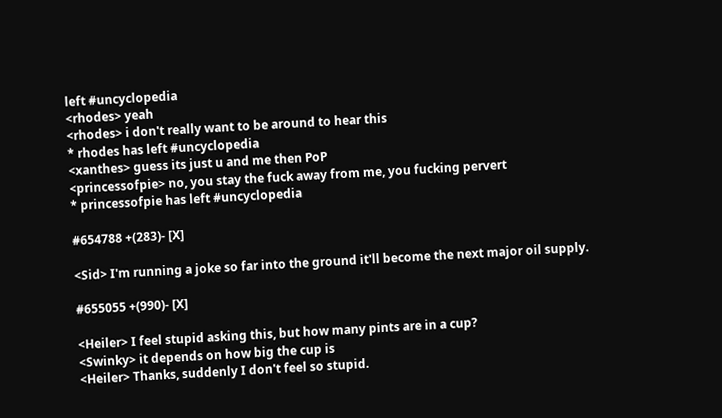left #uncyclopedia
<rhodes> yeah
<rhodes> i don't really want to be around to hear this
* rhodes has left #uncyclopedia
<xanthes> guess its just u and me then PoP
<princessofpie> no, you stay the fuck away from me, you fucking pervert
* princessofpie has left #uncyclopedia

#654788 +(283)- [X]

<Sid> I'm running a joke so far into the ground it'll become the next major oil supply.

#655055 +(990)- [X]

<Heiler> I feel stupid asking this, but how many pints are in a cup?
<Swinky> it depends on how big the cup is
<Heiler> Thanks, suddenly I don't feel so stupid.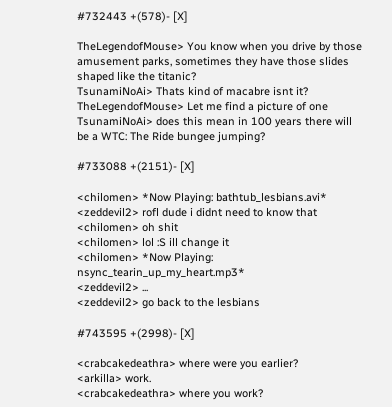#732443 +(578)- [X]

TheLegendofMouse> You know when you drive by those amusement parks, sometimes they have those slides shaped like the titanic?
TsunamiNoAi> Thats kind of macabre isnt it?
TheLegendofMouse> Let me find a picture of one
TsunamiNoAi> does this mean in 100 years there will be a WTC: The Ride bungee jumping?

#733088 +(2151)- [X]

<chilomen> *Now Playing: bathtub_lesbians.avi*
<zeddevil2> rofl dude i didnt need to know that
<chilomen> oh shit
<chilomen> lol :S ill change it
<chilomen> *Now Playing: nsync_tearin_up_my_heart.mp3*
<zeddevil2> ...
<zeddevil2> go back to the lesbians

#743595 +(2998)- [X]

<crabcakedeathra> where were you earlier?
<arkilla> work.
<crabcakedeathra> where you work?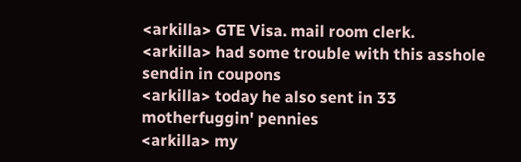<arkilla> GTE Visa. mail room clerk.
<arkilla> had some trouble with this asshole sendin in coupons
<arkilla> today he also sent in 33 motherfuggin' pennies
<arkilla> my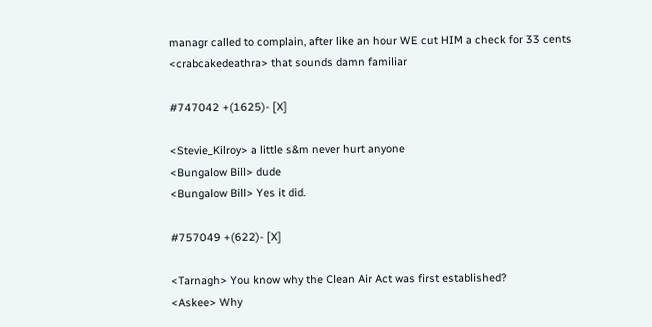managr called to complain, after like an hour WE cut HIM a check for 33 cents
<crabcakedeathra> that sounds damn familiar

#747042 +(1625)- [X]

<Stevie_Kilroy> a little s&m never hurt anyone
<Bungalow Bill> dude
<Bungalow Bill> Yes it did.

#757049 +(622)- [X]

<Tarnagh> You know why the Clean Air Act was first established?
<Askee> Why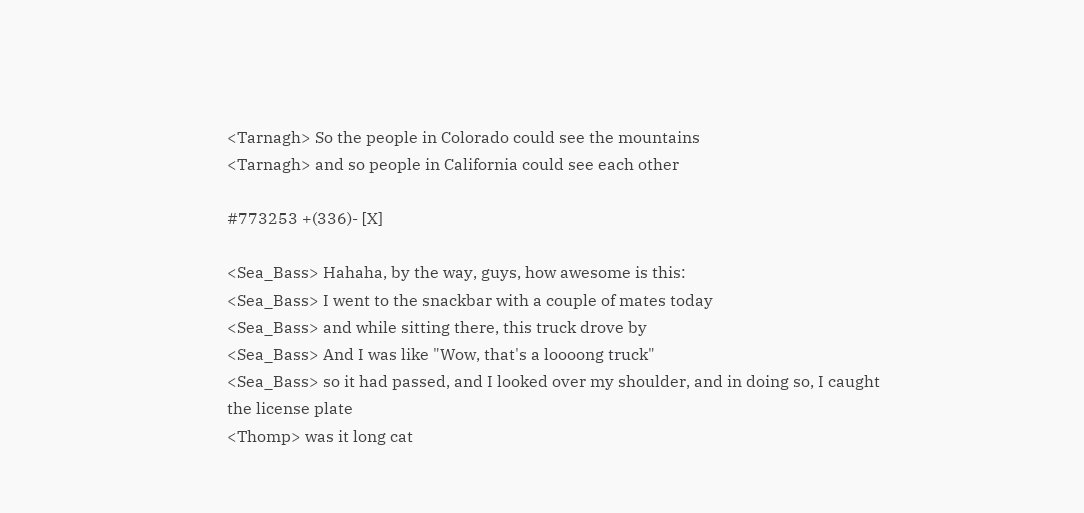<Tarnagh> So the people in Colorado could see the mountains
<Tarnagh> and so people in California could see each other

#773253 +(336)- [X]

<Sea_Bass> Hahaha, by the way, guys, how awesome is this:
<Sea_Bass> I went to the snackbar with a couple of mates today
<Sea_Bass> and while sitting there, this truck drove by
<Sea_Bass> And I was like "Wow, that's a loooong truck"
<Sea_Bass> so it had passed, and I looked over my shoulder, and in doing so, I caught the license plate
<Thomp> was it long cat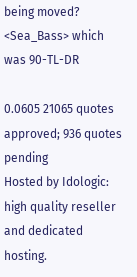being moved?
<Sea_Bass> which was 90-TL-DR

0.0605 21065 quotes approved; 936 quotes pending
Hosted by Idologic: high quality reseller and dedicated hosting.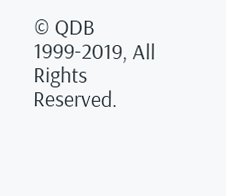© QDB 1999-2019, All Rights Reserved.